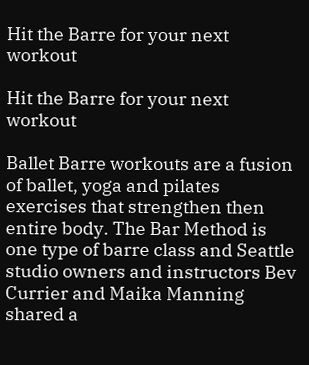Hit the Barre for your next workout

Hit the Barre for your next workout

Ballet Barre workouts are a fusion of ballet, yoga and pilates exercises that strengthen then entire body. The Bar Method is one type of barre class and Seattle studio owners and instructors Bev Currier and Maika Manning shared a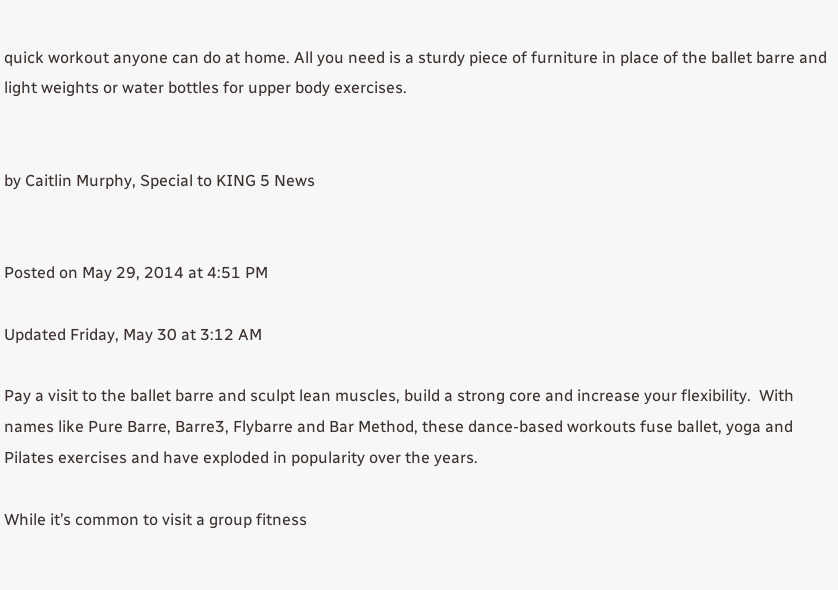quick workout anyone can do at home. All you need is a sturdy piece of furniture in place of the ballet barre and light weights or water bottles for upper body exercises.


by Caitlin Murphy, Special to KING 5 News


Posted on May 29, 2014 at 4:51 PM

Updated Friday, May 30 at 3:12 AM

Pay a visit to the ballet barre and sculpt lean muscles, build a strong core and increase your flexibility.  With names like Pure Barre, Barre3, Flybarre and Bar Method, these dance-based workouts fuse ballet, yoga and Pilates exercises and have exploded in popularity over the years.

While it’s common to visit a group fitness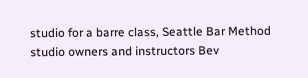studio for a barre class, Seattle Bar Method studio owners and instructors Bev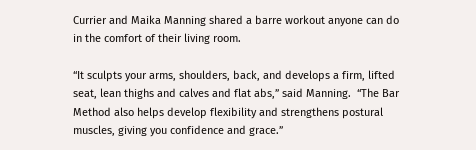Currier and Maika Manning shared a barre workout anyone can do in the comfort of their living room.

“It sculpts your arms, shoulders, back, and develops a firm, lifted seat, lean thighs and calves and flat abs,” said Manning.  “The Bar Method also helps develop flexibility and strengthens postural muscles, giving you confidence and grace.”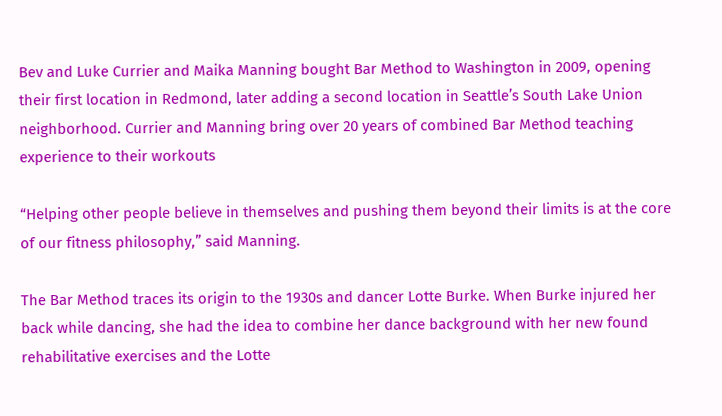Bev and Luke Currier and Maika Manning bought Bar Method to Washington in 2009, opening their first location in Redmond, later adding a second location in Seattle’s South Lake Union neighborhood. Currier and Manning bring over 20 years of combined Bar Method teaching experience to their workouts

“Helping other people believe in themselves and pushing them beyond their limits is at the core of our fitness philosophy,” said Manning.

The Bar Method traces its origin to the 1930s and dancer Lotte Burke. When Burke injured her back while dancing, she had the idea to combine her dance background with her new found rehabilitative exercises and the Lotte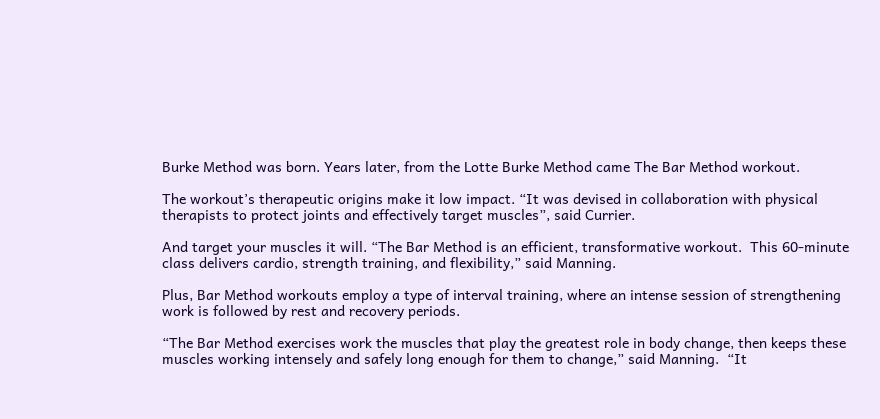Burke Method was born. Years later, from the Lotte Burke Method came The Bar Method workout.

The workout’s therapeutic origins make it low impact. “It was devised in collaboration with physical therapists to protect joints and effectively target muscles”, said Currier.

And target your muscles it will. “The Bar Method is an efficient, transformative workout.  This 60-minute class delivers cardio, strength training, and flexibility,” said Manning.

Plus, Bar Method workouts employ a type of interval training, where an intense session of strengthening work is followed by rest and recovery periods.

“The Bar Method exercises work the muscles that play the greatest role in body change, then keeps these muscles working intensely and safely long enough for them to change,” said Manning.  “It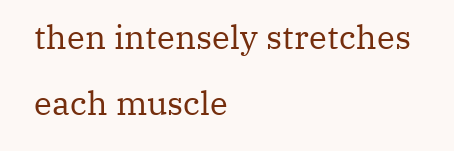then intensely stretches each muscle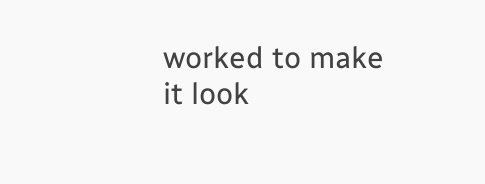worked to make it look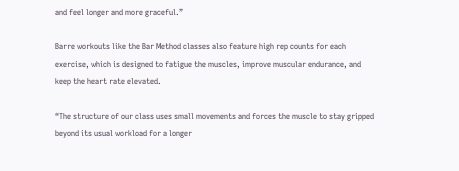and feel longer and more graceful.”

Barre workouts like the Bar Method classes also feature high rep counts for each exercise, which is designed to fatigue the muscles, improve muscular endurance, and keep the heart rate elevated.

“The structure of our class uses small movements and forces the muscle to stay gripped beyond its usual workload for a longer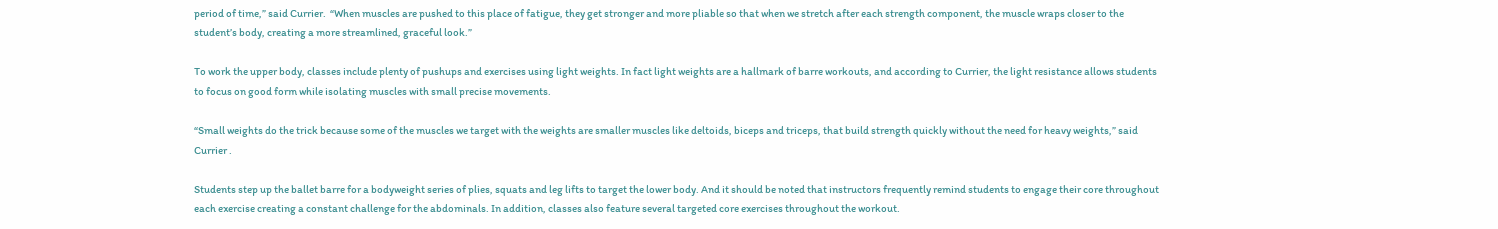period of time,” said Currier.  “When muscles are pushed to this place of fatigue, they get stronger and more pliable so that when we stretch after each strength component, the muscle wraps closer to the student’s body, creating a more streamlined, graceful look.”

To work the upper body, classes include plenty of pushups and exercises using light weights. In fact light weights are a hallmark of barre workouts, and according to Currier, the light resistance allows students to focus on good form while isolating muscles with small precise movements.

“Small weights do the trick because some of the muscles we target with the weights are smaller muscles like deltoids, biceps and triceps, that build strength quickly without the need for heavy weights,” said Currier .

Students step up the ballet barre for a bodyweight series of plies, squats and leg lifts to target the lower body. And it should be noted that instructors frequently remind students to engage their core throughout each exercise creating a constant challenge for the abdominals. In addition, classes also feature several targeted core exercises throughout the workout.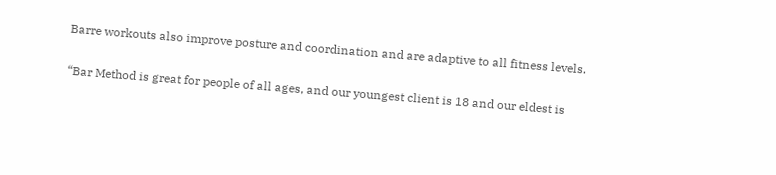Barre workouts also improve posture and coordination and are adaptive to all fitness levels.

“Bar Method is great for people of all ages, and our youngest client is 18 and our eldest is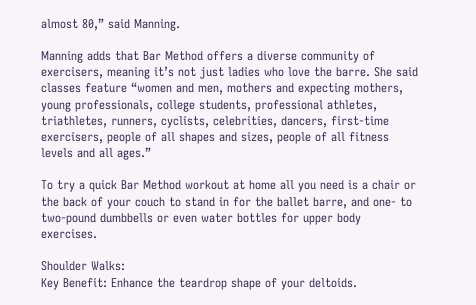almost 80,” said Manning.

Manning adds that Bar Method offers a diverse community of exercisers, meaning it’s not just ladies who love the barre. She said classes feature “women and men, mothers and expecting mothers, young professionals, college students, professional athletes, triathletes, runners, cyclists, celebrities, dancers, first-time exercisers, people of all shapes and sizes, people of all fitness levels and all ages.”

To try a quick Bar Method workout at home all you need is a chair or the back of your couch to stand in for the ballet barre, and one- to two-pound dumbbells or even water bottles for upper body exercises.

Shoulder Walks:
Key Benefit: Enhance the teardrop shape of your deltoids.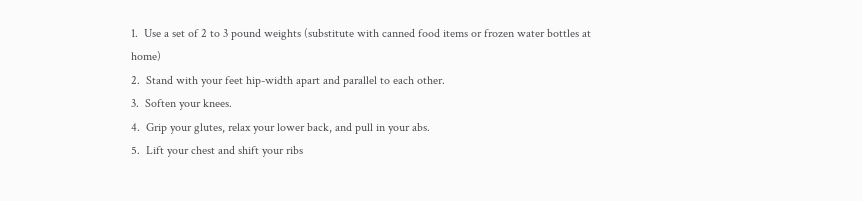1.  Use a set of 2 to 3 pound weights (substitute with canned food items or frozen water bottles at home)
2.  Stand with your feet hip-width apart and parallel to each other.
3.  Soften your knees.
4.  Grip your glutes, relax your lower back, and pull in your abs.
5.  Lift your chest and shift your ribs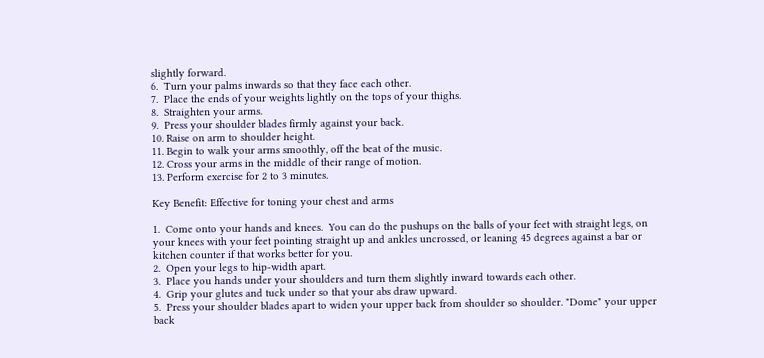slightly forward.
6.  Turn your palms inwards so that they face each other.
7.  Place the ends of your weights lightly on the tops of your thighs.
8.  Straighten your arms.
9.  Press your shoulder blades firmly against your back.
10. Raise on arm to shoulder height.
11. Begin to walk your arms smoothly, off the beat of the music.
12. Cross your arms in the middle of their range of motion.
13. Perform exercise for 2 to 3 minutes.

Key Benefit: Effective for toning your chest and arms

1.  Come onto your hands and knees.  You can do the pushups on the balls of your feet with straight legs, on your knees with your feet pointing straight up and ankles uncrossed, or leaning 45 degrees against a bar or kitchen counter if that works better for you.
2.  Open your legs to hip-width apart.
3.  Place you hands under your shoulders and turn them slightly inward towards each other.
4.  Grip your glutes and tuck under so that your abs draw upward.
5.  Press your shoulder blades apart to widen your upper back from shoulder so shoulder. "Dome" your upper back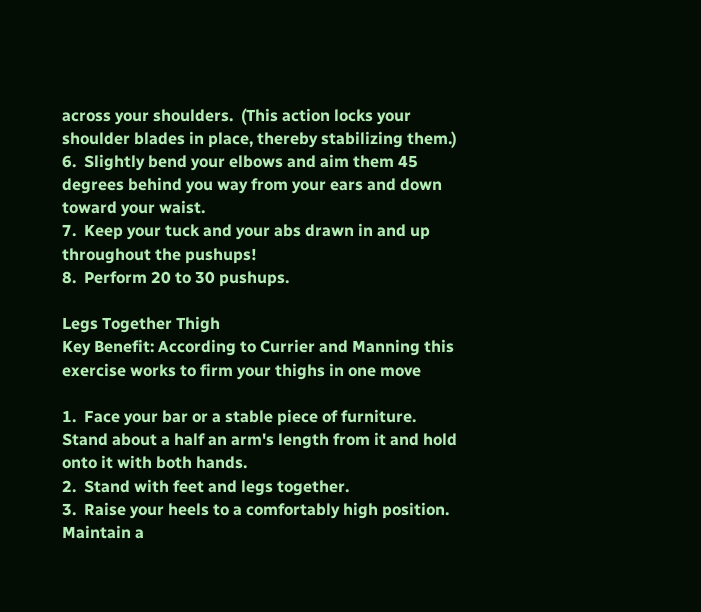across your shoulders.  (This action locks your shoulder blades in place, thereby stabilizing them.)
6.  Slightly bend your elbows and aim them 45 degrees behind you way from your ears and down toward your waist.
7.  Keep your tuck and your abs drawn in and up throughout the pushups!
8.  Perform 20 to 30 pushups.

Legs Together Thigh
Key Benefit: According to Currier and Manning this exercise works to firm your thighs in one move

1.  Face your bar or a stable piece of furniture.  Stand about a half an arm's length from it and hold onto it with both hands.
2.  Stand with feet and legs together.
3.  Raise your heels to a comfortably high position.  Maintain a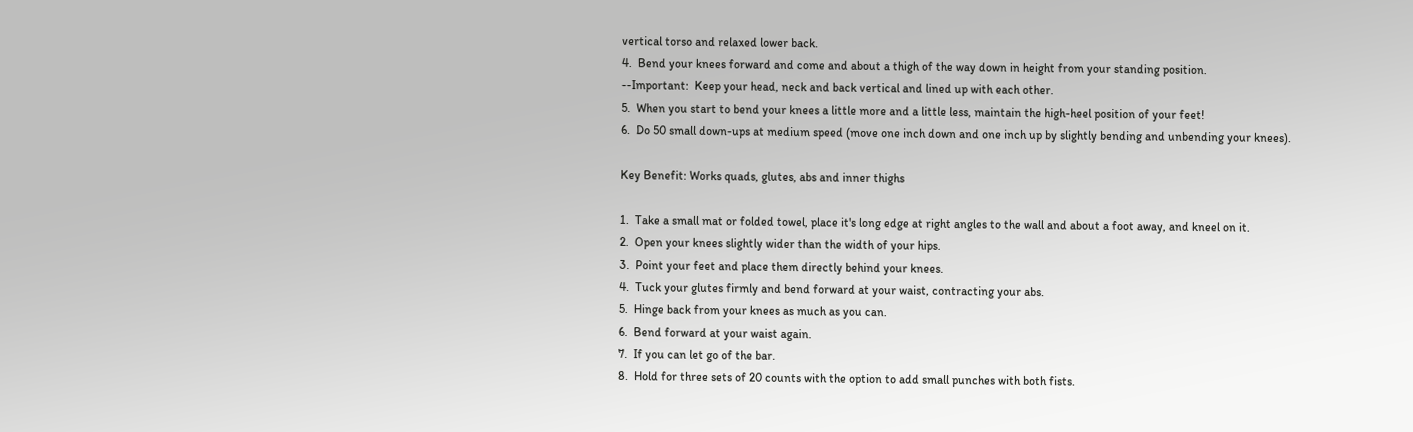vertical torso and relaxed lower back.
4.  Bend your knees forward and come and about a thigh of the way down in height from your standing position.
--Important:  Keep your head, neck and back vertical and lined up with each other.
5.  When you start to bend your knees a little more and a little less, maintain the high-heel position of your feet!
6.  Do 50 small down-ups at medium speed (move one inch down and one inch up by slightly bending and unbending your knees).

Key Benefit: Works quads, glutes, abs and inner thighs

1.  Take a small mat or folded towel, place it's long edge at right angles to the wall and about a foot away, and kneel on it.
2.  Open your knees slightly wider than the width of your hips.
3.  Point your feet and place them directly behind your knees.
4.  Tuck your glutes firmly and bend forward at your waist, contracting your abs.
5.  Hinge back from your knees as much as you can.
6.  Bend forward at your waist again.
7.  If you can let go of the bar.
8.  Hold for three sets of 20 counts with the option to add small punches with both fists.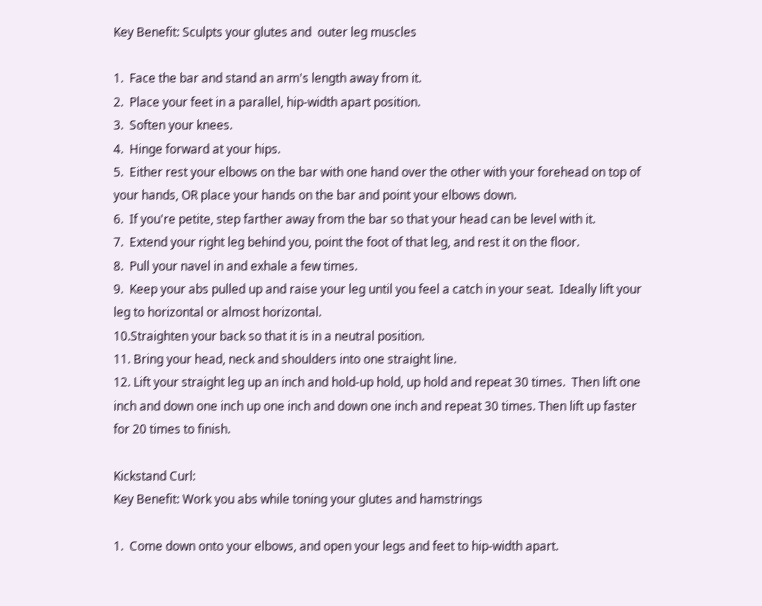Key Benefit: Sculpts your glutes and  outer leg muscles

1.  Face the bar and stand an arm's length away from it.
2.  Place your feet in a parallel, hip-width apart position.
3.  Soften your knees.
4.  Hinge forward at your hips.
5.  Either rest your elbows on the bar with one hand over the other with your forehead on top of your hands, OR place your hands on the bar and point your elbows down.
6.  If you're petite, step farther away from the bar so that your head can be level with it.
7.  Extend your right leg behind you, point the foot of that leg, and rest it on the floor.
8.  Pull your navel in and exhale a few times.
9.  Keep your abs pulled up and raise your leg until you feel a catch in your seat.  Ideally lift your leg to horizontal or almost horizontal.
10.Straighten your back so that it is in a neutral position.
11. Bring your head, neck and shoulders into one straight line.
12. Lift your straight leg up an inch and hold-up hold, up hold and repeat 30 times.  Then lift one inch and down one inch up one inch and down one inch and repeat 30 times. Then lift up faster for 20 times to finish.

Kickstand Curl:
Key Benefit: Work you abs while toning your glutes and hamstrings

1.  Come down onto your elbows, and open your legs and feet to hip-width apart.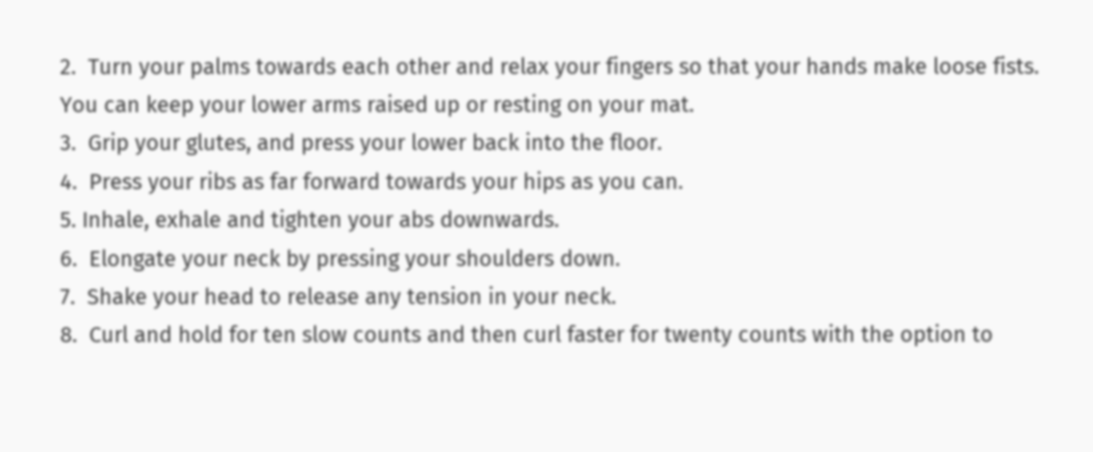2.  Turn your palms towards each other and relax your fingers so that your hands make loose fists.  You can keep your lower arms raised up or resting on your mat.
3.  Grip your glutes, and press your lower back into the floor.
4.  Press your ribs as far forward towards your hips as you can.
5. Inhale, exhale and tighten your abs downwards.
6.  Elongate your neck by pressing your shoulders down.
7.  Shake your head to release any tension in your neck.
8.  Curl and hold for ten slow counts and then curl faster for twenty counts with the option to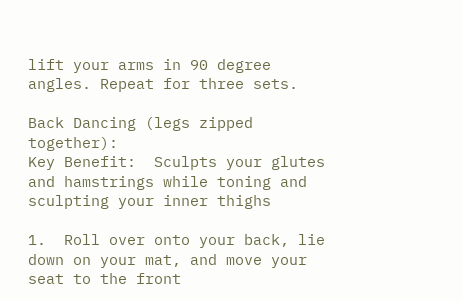lift your arms in 90 degree angles. Repeat for three sets.

Back Dancing (legs zipped together):
Key Benefit:  Sculpts your glutes and hamstrings while toning and sculpting your inner thighs

1.  Roll over onto your back, lie down on your mat, and move your seat to the front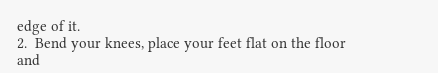edge of it.
2.  Bend your knees, place your feet flat on the floor and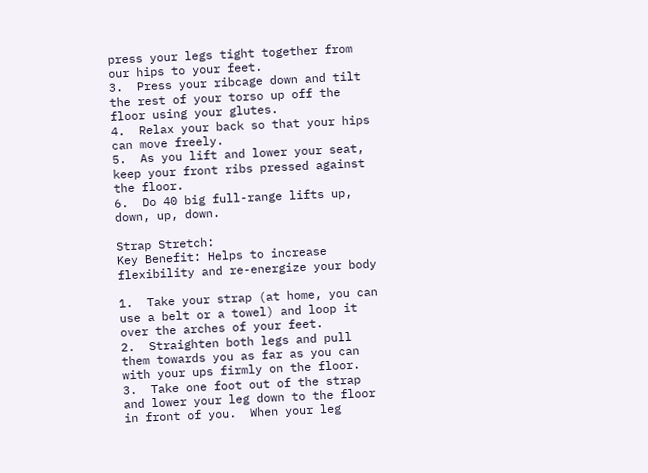press your legs tight together from our hips to your feet.
3.  Press your ribcage down and tilt the rest of your torso up off the floor using your glutes.
4.  Relax your back so that your hips can move freely.
5.  As you lift and lower your seat, keep your front ribs pressed against the floor.
6.  Do 40 big full-range lifts up, down, up, down.

Strap Stretch:
Key Benefit: Helps to increase flexibility and re-energize your body

1.  Take your strap (at home, you can use a belt or a towel) and loop it over the arches of your feet.
2.  Straighten both legs and pull them towards you as far as you can with your ups firmly on the floor.
3.  Take one foot out of the strap and lower your leg down to the floor in front of you.  When your leg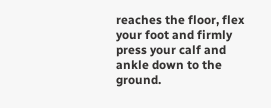reaches the floor, flex your foot and firmly press your calf and ankle down to the ground.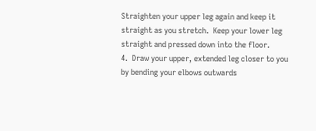Straighten your upper leg again and keep it straight as you stretch.  Keep your lower leg straight and pressed down into the floor.
4.  Draw your upper, extended leg closer to you by bending your elbows outwards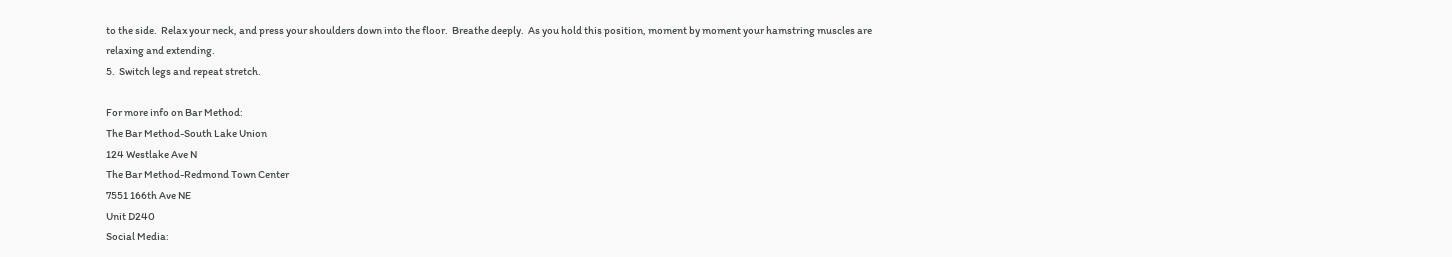to the side.  Relax your neck, and press your shoulders down into the floor.  Breathe deeply.  As you hold this position, moment by moment your hamstring muscles are relaxing and extending.
5.  Switch legs and repeat stretch.

For more info on Bar Method:
The Bar Method-South Lake Union
124 Westlake Ave N
The Bar Method-Redmond Town Center
7551 166th Ave NE
Unit D240
Social Media: